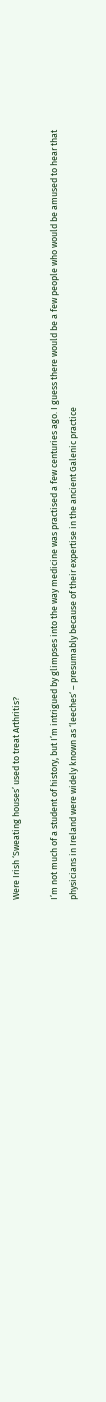Were Irish ‘Sweating houses’ used to treat Arthritis?

I’m not much of a student of history, but I’m intrigued by glimpses into the way medicine was practised a few centuries ago. I guess there would be a few people who would be amused to hear that physicians in Ireland were widely known as ‘leeches‘ – presumably because of their expertise in the ancient Galenic practice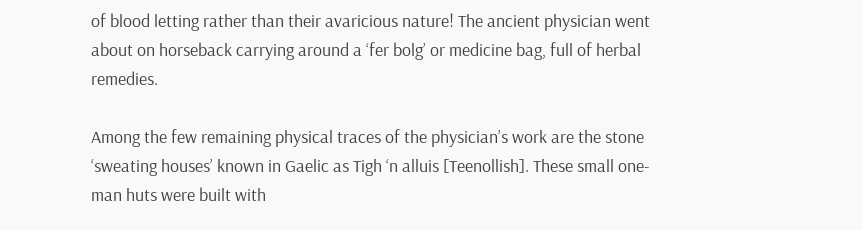of blood letting rather than their avaricious nature! The ancient physician went about on horseback carrying around a ‘fer bolg’ or medicine bag, full of herbal remedies.

Among the few remaining physical traces of the physician’s work are the stone ‘sweating houses’ known in Gaelic as Tigh ‘n alluis [Teenollish]. These small one-man huts were built with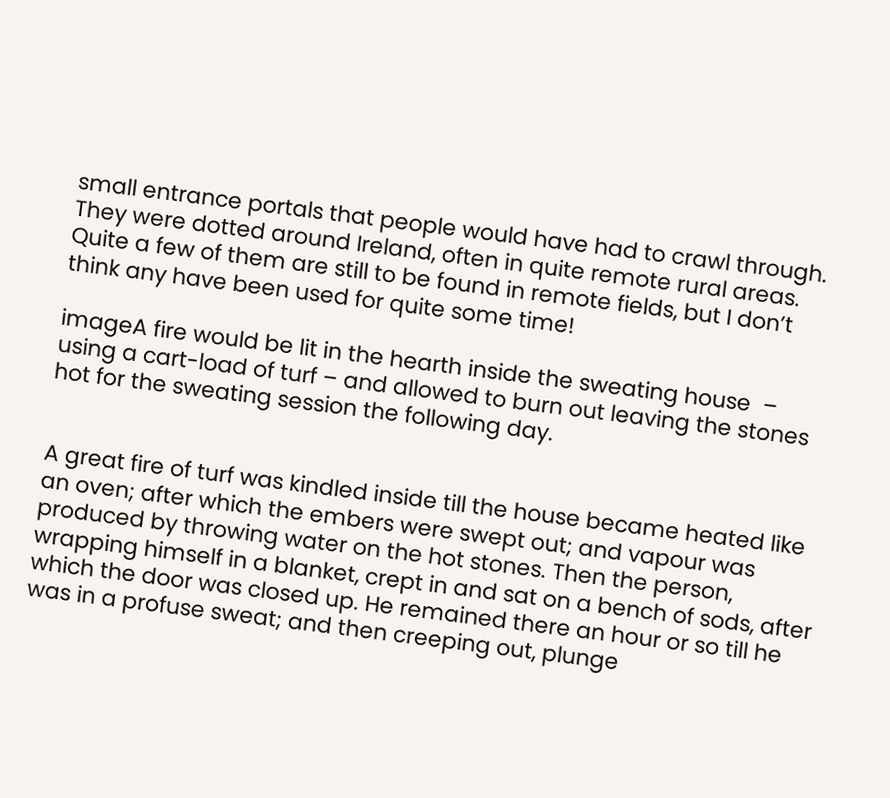small entrance portals that people would have had to crawl through. They were dotted around Ireland, often in quite remote rural areas. Quite a few of them are still to be found in remote fields, but I don’t think any have been used for quite some time!

imageA fire would be lit in the hearth inside the sweating house  – using a cart-load of turf – and allowed to burn out leaving the stones hot for the sweating session the following day.


A great fire of turf was kindled inside till the house became heated like an oven; after which the embers were swept out; and vapour was produced by throwing water on the hot stones. Then the person, wrapping himself in a blanket, crept in and sat on a bench of sods, after which the door was closed up. He remained there an hour or so till he was in a profuse sweat; and then creeping out, plunge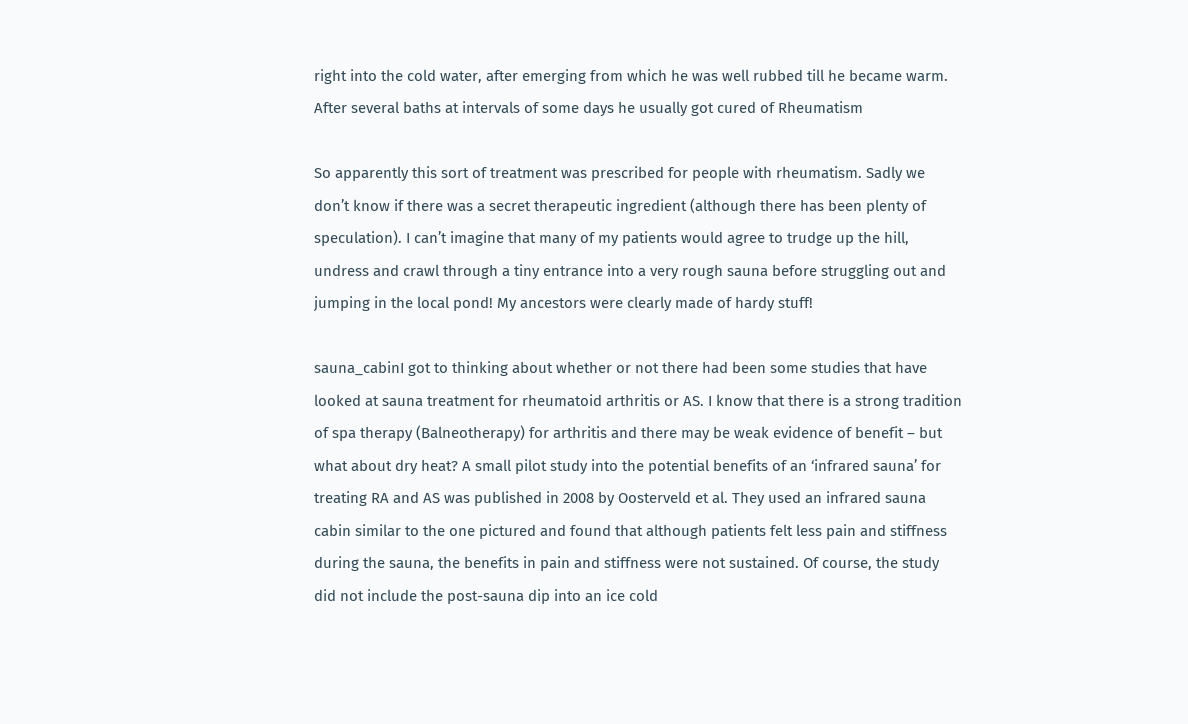right into the cold water, after emerging from which he was well rubbed till he became warm. After several baths at intervals of some days he usually got cured of Rheumatism

So apparently this sort of treatment was prescribed for people with rheumatism. Sadly we don’t know if there was a secret therapeutic ingredient (although there has been plenty of speculation). I can’t imagine that many of my patients would agree to trudge up the hill, undress and crawl through a tiny entrance into a very rough sauna before struggling out and jumping in the local pond! My ancestors were clearly made of hardy stuff!

sauna_cabinI got to thinking about whether or not there had been some studies that have looked at sauna treatment for rheumatoid arthritis or AS. I know that there is a strong tradition of spa therapy (Balneotherapy) for arthritis and there may be weak evidence of benefit – but what about dry heat? A small pilot study into the potential benefits of an ‘infrared sauna’ for treating RA and AS was published in 2008 by Oosterveld et al. They used an infrared sauna cabin similar to the one pictured and found that although patients felt less pain and stiffness during the sauna, the benefits in pain and stiffness were not sustained. Of course, the study did not include the post-sauna dip into an ice cold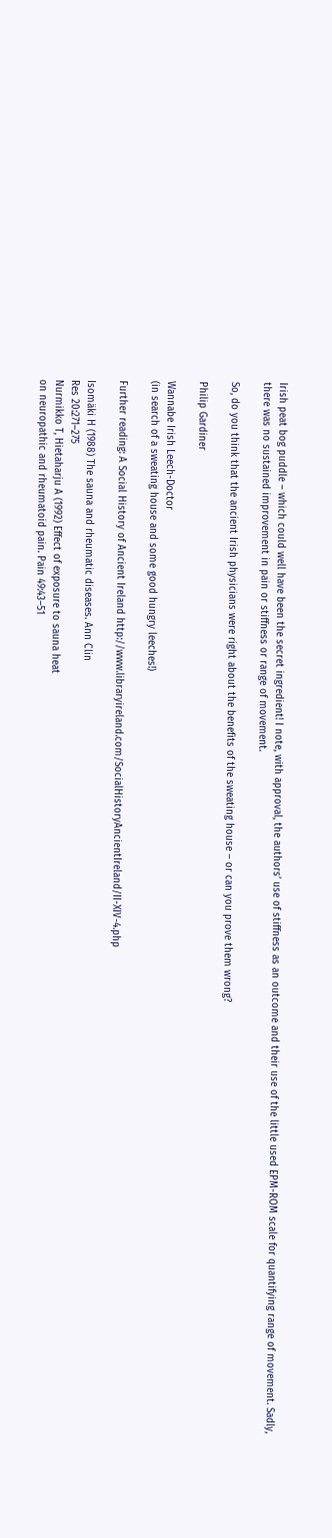Irish peat bog puddle – which could well have been the secret ingredient! I note, with approval, the authors’ use of stiffness as an outcome and their use of the little used EPM-ROM scale for quantifying range of movement. Sadly, there was no sustained improvement in pain or stiffness or range of movement.

So, do you think that the ancient Irish physicians were right about the benefits of the sweating house – or can you prove them wrong?

Philip Gardiner

Wannabe Irish Leech-Doctor
(in search of a sweating house and some good hungry leeches!)

Further reading: A Social History of Ancient Ireland http://www.libraryireland.com/SocialHistoryAncientIreland/II-XIV-4.php

Isomäki H (1988) The sauna and rheumatic diseases. Ann Clin
Res 20:271–275
Nurmikko T, Hietaharju A (1992) Effect of exposure to sauna heat
on neuropathic and rheumatoid pain. Pain 49:43–51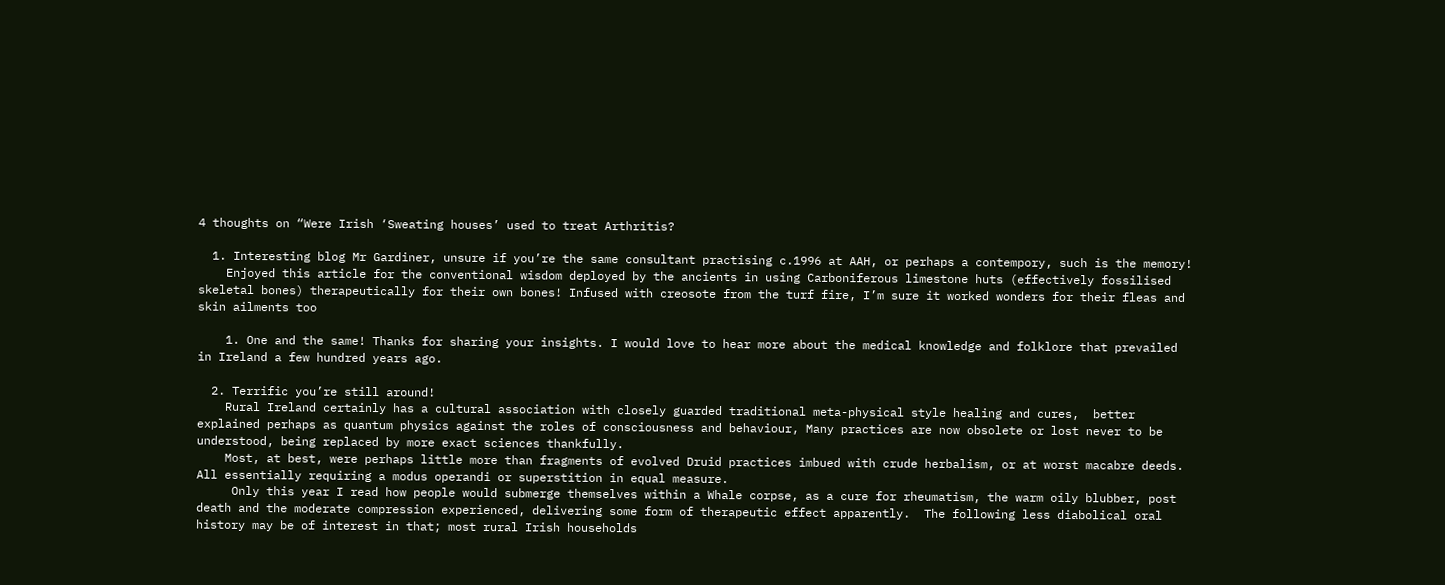4 thoughts on “Were Irish ‘Sweating houses’ used to treat Arthritis?

  1. Interesting blog Mr Gardiner, unsure if you’re the same consultant practising c.1996 at AAH, or perhaps a contempory, such is the memory!
    Enjoyed this article for the conventional wisdom deployed by the ancients in using Carboniferous limestone huts (effectively fossilised skeletal bones) therapeutically for their own bones! Infused with creosote from the turf fire, I’m sure it worked wonders for their fleas and skin ailments too

    1. One and the same! Thanks for sharing your insights. I would love to hear more about the medical knowledge and folklore that prevailed in Ireland a few hundred years ago.

  2. Terrific you’re still around!
    Rural Ireland certainly has a cultural association with closely guarded traditional meta-physical style healing and cures,  better explained perhaps as quantum physics against the roles of consciousness and behaviour, Many practices are now obsolete or lost never to be understood, being replaced by more exact sciences thankfully.
    Most, at best, were perhaps little more than fragments of evolved Druid practices imbued with crude herbalism, or at worst macabre deeds.  All essentially requiring a modus operandi or superstition in equal measure.
     Only this year I read how people would submerge themselves within a Whale corpse, as a cure for rheumatism, the warm oily blubber, post death and the moderate compression experienced, delivering some form of therapeutic effect apparently.  The following less diabolical oral history may be of interest in that; most rural Irish households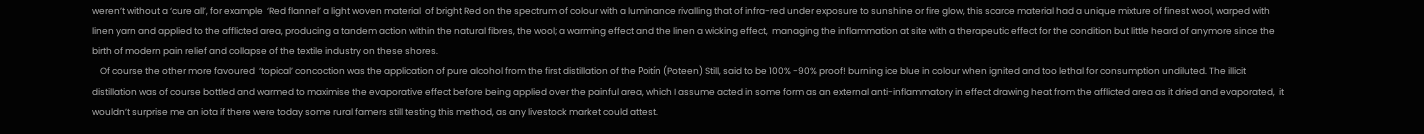weren’t without a ‘cure all’, for example  ‘Red flannel’ a light woven material  of bright Red on the spectrum of colour with a luminance rivalling that of infra-red under exposure to sunshine or fire glow, this scarce material had a unique mixture of finest wool, warped with linen yarn and applied to the afflicted area, producing a tandem action within the natural fibres, the wool; a warming effect and the linen a wicking effect,  managing the inflammation at site with a therapeutic effect for the condition but little heard of anymore since the birth of modern pain relief and collapse of the textile industry on these shores.
    Of course the other more favoured  ‘topical’ concoction was the application of pure alcohol from the first distillation of the Poitín (Poteen) Still, said to be 100% -90% proof! burning ice blue in colour when ignited and too lethal for consumption undiluted. The illicit distillation was of course bottled and warmed to maximise the evaporative effect before being applied over the painful area, which I assume acted in some form as an external anti-inflammatory in effect drawing heat from the afflicted area as it dried and evaporated,  it wouldn’t surprise me an iota if there were today some rural famers still testing this method, as any livestock market could attest.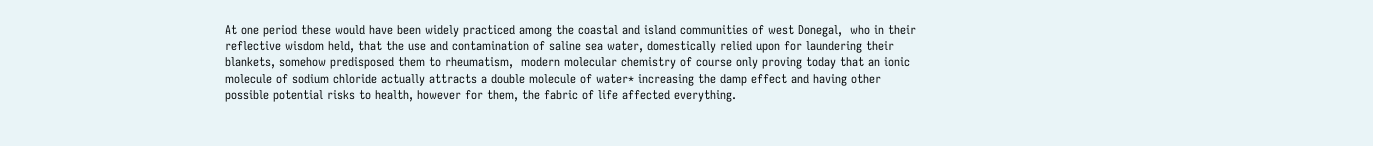At one period these would have been widely practiced among the coastal and island communities of west Donegal,  who in their reflective wisdom held, that the use and contamination of saline sea water, domestically relied upon for laundering their blankets, somehow predisposed them to rheumatism,  modern molecular chemistry of course only proving today that an ionic molecule of sodium chloride actually attracts a double molecule of water* increasing the damp effect and having other possible potential risks to health, however for them, the fabric of life affected everything.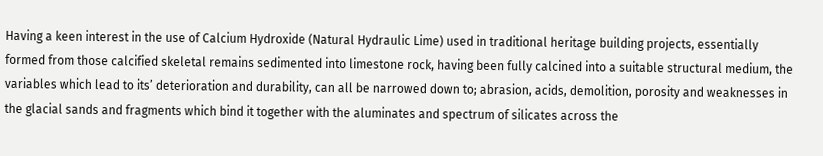Having a keen interest in the use of Calcium Hydroxide (Natural Hydraulic Lime) used in traditional heritage building projects, essentially formed from those calcified skeletal remains sedimented into limestone rock, having been fully calcined into a suitable structural medium, the variables which lead to its’ deterioration and durability, can all be narrowed down to; abrasion, acids, demolition, porosity and weaknesses in the glacial sands and fragments which bind it together with the aluminates and spectrum of silicates across the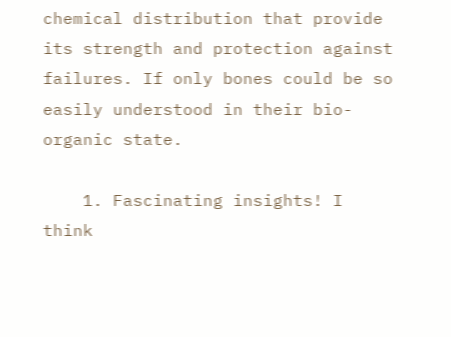chemical distribution that provide its strength and protection against failures. If only bones could be so easily understood in their bio-organic state.

    1. Fascinating insights! I think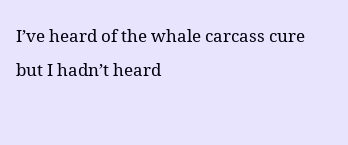I’ve heard of the whale carcass cure but I hadn’t heard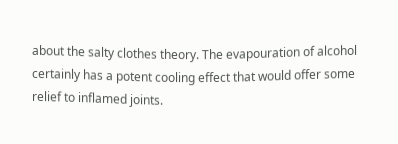about the salty clothes theory. The evapouration of alcohol certainly has a potent cooling effect that would offer some relief to inflamed joints.